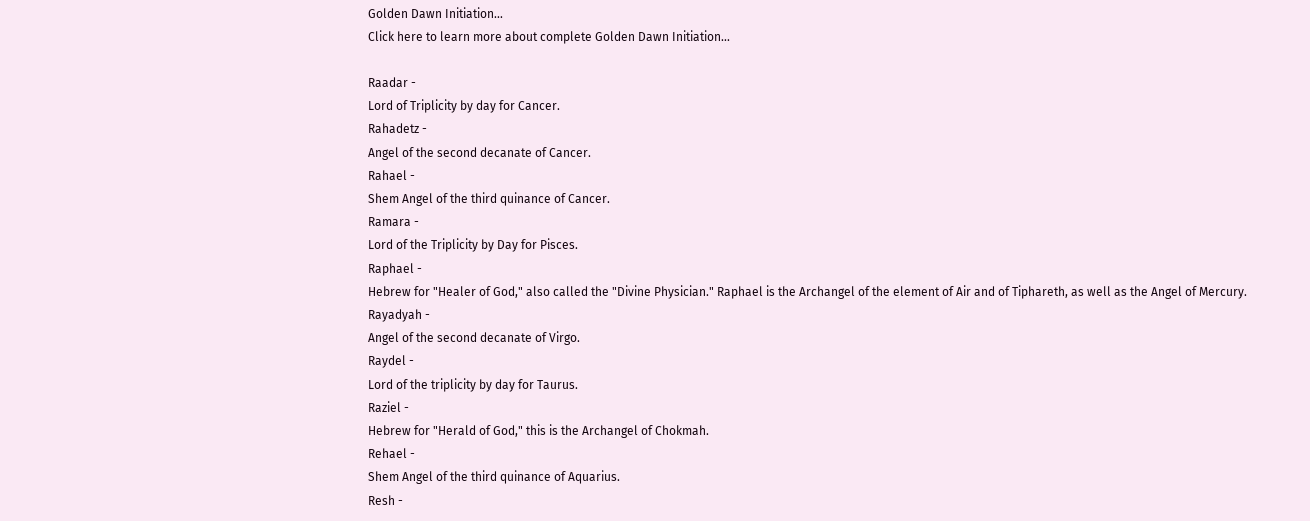Golden Dawn Initiation...
Click here to learn more about complete Golden Dawn Initiation...

Raadar -
Lord of Triplicity by day for Cancer.
Rahadetz -
Angel of the second decanate of Cancer.
Rahael -
Shem Angel of the third quinance of Cancer.
Ramara -
Lord of the Triplicity by Day for Pisces.
Raphael -
Hebrew for "Healer of God," also called the "Divine Physician." Raphael is the Archangel of the element of Air and of Tiphareth, as well as the Angel of Mercury.
Rayadyah -
Angel of the second decanate of Virgo.
Raydel -
Lord of the triplicity by day for Taurus.
Raziel -
Hebrew for "Herald of God," this is the Archangel of Chokmah.
Rehael -
Shem Angel of the third quinance of Aquarius.
Resh -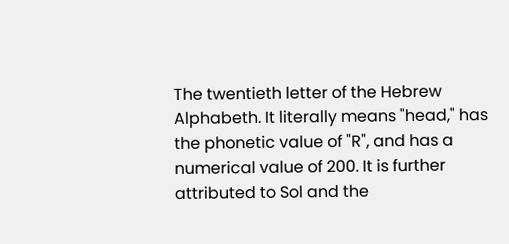The twentieth letter of the Hebrew Alphabeth. It literally means "head," has the phonetic value of "R", and has a numerical value of 200. It is further attributed to Sol and the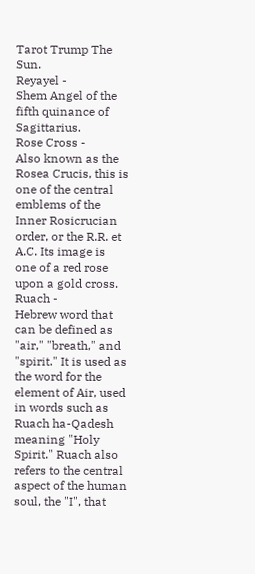Tarot Trump The Sun.
Reyayel -
Shem Angel of the fifth quinance of Sagittarius.
Rose Cross -
Also known as the Rosea Crucis, this is one of the central emblems of the Inner Rosicrucian order, or the R.R. et A.C. Its image is one of a red rose upon a gold cross.
Ruach -
Hebrew word that can be defined as "air," "breath," and "spirit." It is used as the word for the element of Air, used in words such as Ruach ha-Qadesh meaning "Holy Spirit." Ruach also refers to the central aspect of the human soul, the "I", that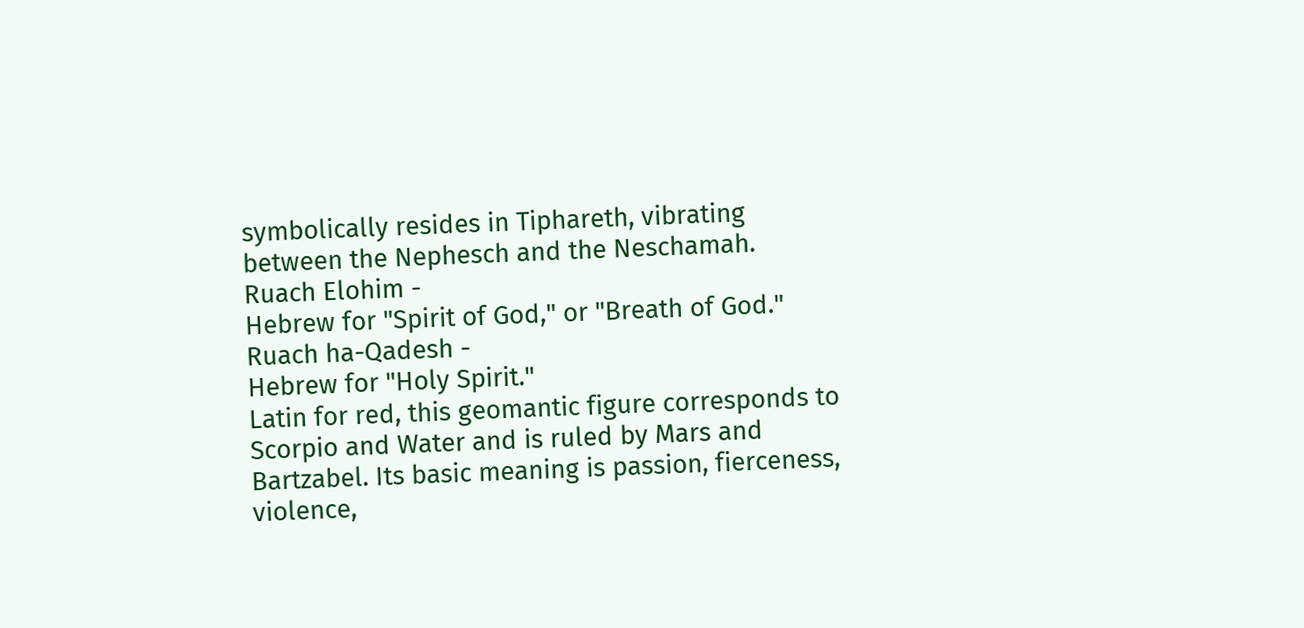symbolically resides in Tiphareth, vibrating between the Nephesch and the Neschamah.
Ruach Elohim -
Hebrew for "Spirit of God," or "Breath of God."
Ruach ha-Qadesh -
Hebrew for "Holy Spirit."
Latin for red, this geomantic figure corresponds to Scorpio and Water and is ruled by Mars and Bartzabel. Its basic meaning is passion, fierceness, violence,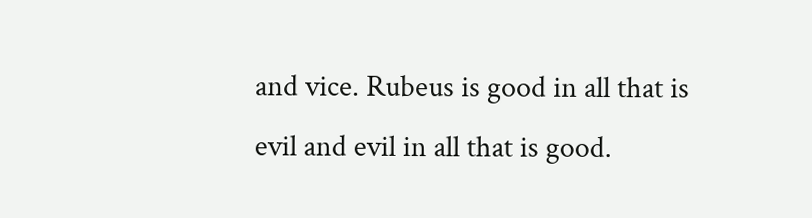and vice. Rubeus is good in all that is evil and evil in all that is good.